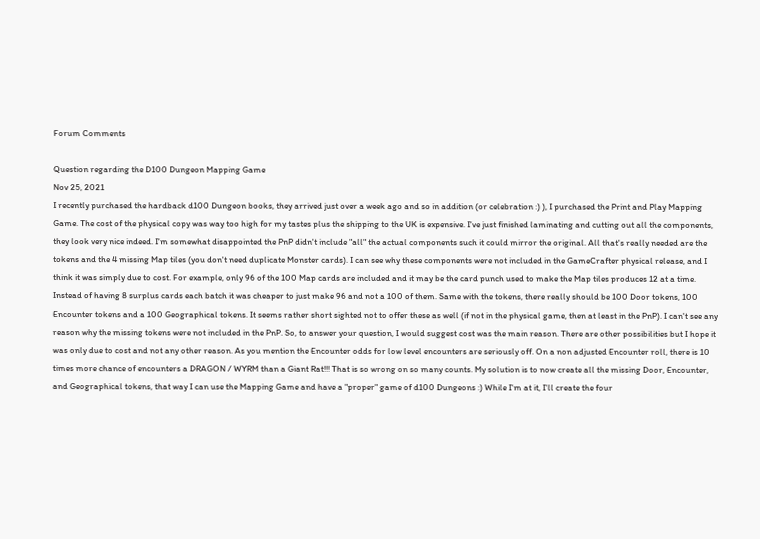Forum Comments

Question regarding the D100 Dungeon Mapping Game
Nov 25, 2021
I recently purchased the hardback d100 Dungeon books, they arrived just over a week ago and so in addition (or celebration :) ), I purchased the Print and Play Mapping Game. The cost of the physical copy was way too high for my tastes plus the shipping to the UK is expensive. I've just finished laminating and cutting out all the components, they look very nice indeed. I'm somewhat disappointed the PnP didn't include "all" the actual components such it could mirror the original. All that's really needed are the tokens and the 4 missing Map tiles (you don't need duplicate Monster cards). I can see why these components were not included in the GameCrafter physical release, and I think it was simply due to cost. For example, only 96 of the 100 Map cards are included and it may be the card punch used to make the Map tiles produces 12 at a time. Instead of having 8 surplus cards each batch it was cheaper to just make 96 and not a 100 of them. Same with the tokens, there really should be 100 Door tokens, 100 Encounter tokens and a 100 Geographical tokens. It seems rather short sighted not to offer these as well (if not in the physical game, then at least in the PnP). I can't see any reason why the missing tokens were not included in the PnP. So, to answer your question, I would suggest cost was the main reason. There are other possibilities but I hope it was only due to cost and not any other reason. As you mention the Encounter odds for low level encounters are seriously off. On a non adjusted Encounter roll, there is 10 times more chance of encounters a DRAGON / WYRM than a Giant Rat!!! That is so wrong on so many counts. My solution is to now create all the missing Door, Encounter, and Geographical tokens, that way I can use the Mapping Game and have a "proper" game of d100 Dungeons :) While I'm at it, I'll create the four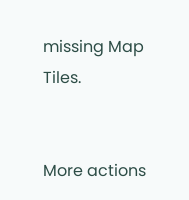missing Map Tiles.


More actions